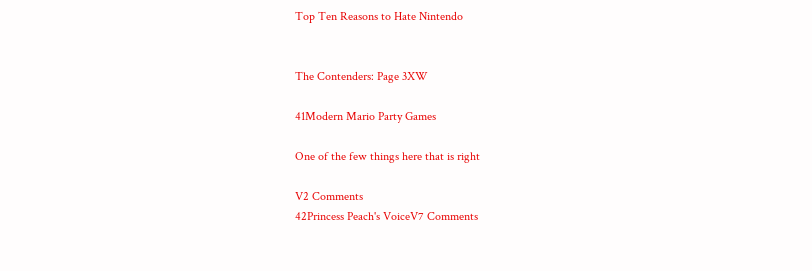Top Ten Reasons to Hate Nintendo


The Contenders: Page 3XW

41Modern Mario Party Games

One of the few things here that is right

V2 Comments
42Princess Peach's VoiceV7 Comments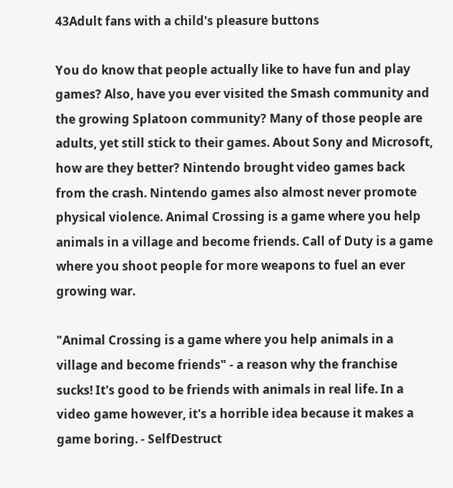43Adult fans with a child's pleasure buttons

You do know that people actually like to have fun and play games? Also, have you ever visited the Smash community and the growing Splatoon community? Many of those people are adults, yet still stick to their games. About Sony and Microsoft, how are they better? Nintendo brought video games back from the crash. Nintendo games also almost never promote physical violence. Animal Crossing is a game where you help animals in a village and become friends. Call of Duty is a game where you shoot people for more weapons to fuel an ever growing war.

"Animal Crossing is a game where you help animals in a village and become friends" - a reason why the franchise sucks! It's good to be friends with animals in real life. In a video game however, it's a horrible idea because it makes a game boring. - SelfDestruct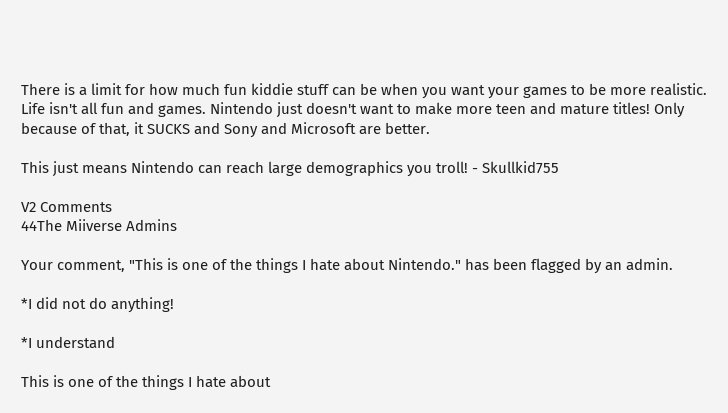There is a limit for how much fun kiddie stuff can be when you want your games to be more realistic. Life isn't all fun and games. Nintendo just doesn't want to make more teen and mature titles! Only because of that, it SUCKS and Sony and Microsoft are better.

This just means Nintendo can reach large demographics you troll! - Skullkid755

V2 Comments
44The Miiverse Admins

Your comment, "This is one of the things I hate about Nintendo." has been flagged by an admin.

*I did not do anything!

*I understand

This is one of the things I hate about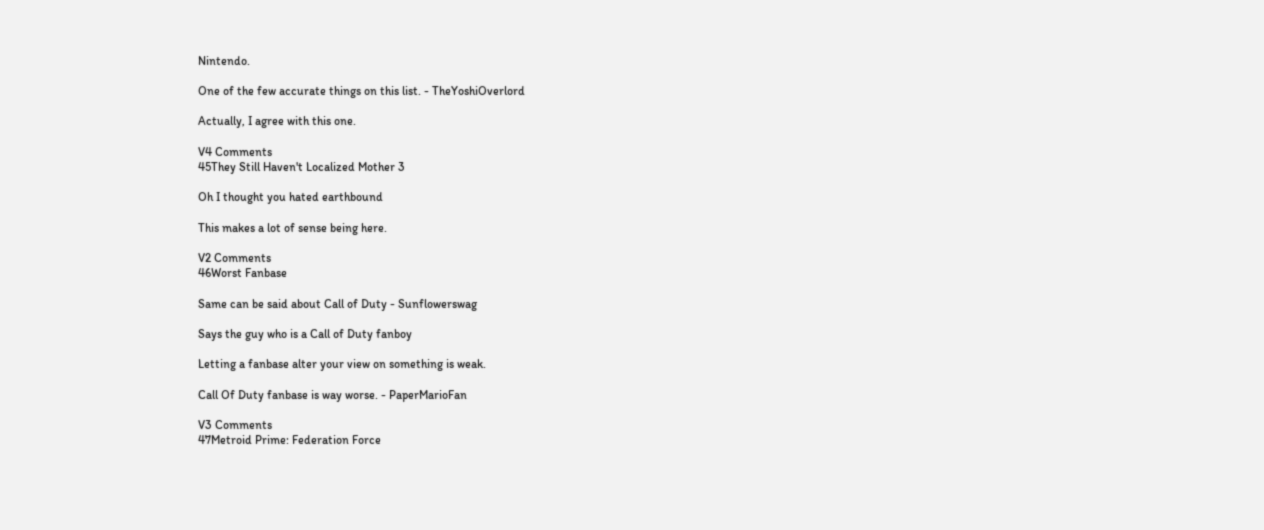Nintendo.

One of the few accurate things on this list. - TheYoshiOverlord

Actually, I agree with this one.

V4 Comments
45They Still Haven't Localized Mother 3

Oh I thought you hated earthbound

This makes a lot of sense being here.

V2 Comments
46Worst Fanbase

Same can be said about Call of Duty - Sunflowerswag

Says the guy who is a Call of Duty fanboy

Letting a fanbase alter your view on something is weak.

Call Of Duty fanbase is way worse. - PaperMarioFan

V3 Comments
47Metroid Prime: Federation Force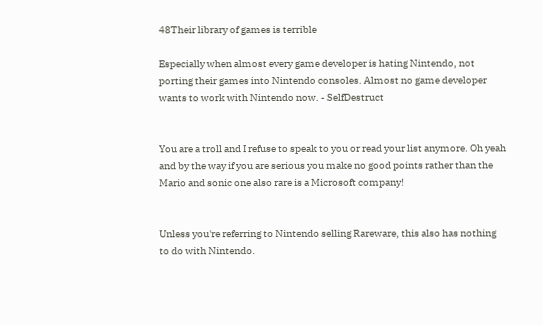48Their library of games is terrible

Especially when almost every game developer is hating Nintendo, not porting their games into Nintendo consoles. Almost no game developer wants to work with Nintendo now. - SelfDestruct


You are a troll and I refuse to speak to you or read your list anymore. Oh yeah and by the way if you are serious you make no good points rather than the Mario and sonic one also rare is a Microsoft company!


Unless you're referring to Nintendo selling Rareware, this also has nothing to do with Nintendo.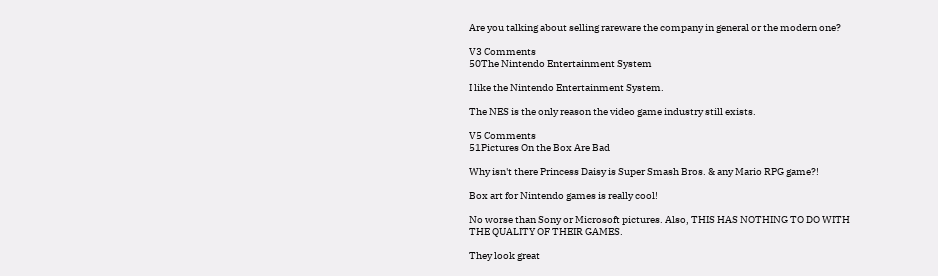Are you talking about selling rareware the company in general or the modern one?

V3 Comments
50The Nintendo Entertainment System

I like the Nintendo Entertainment System.

The NES is the only reason the video game industry still exists.

V5 Comments
51Pictures On the Box Are Bad

Why isn't there Princess Daisy is Super Smash Bros. & any Mario RPG game?!

Box art for Nintendo games is really cool!

No worse than Sony or Microsoft pictures. Also, THIS HAS NOTHING TO DO WITH THE QUALITY OF THEIR GAMES.

They look great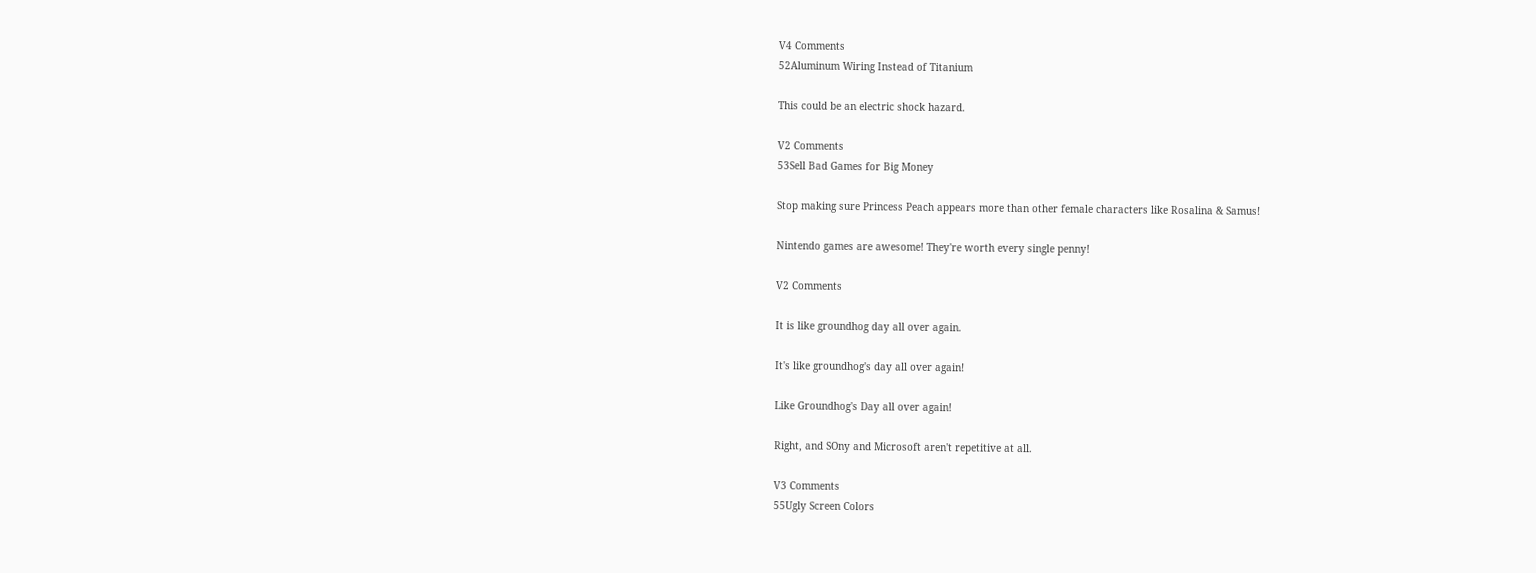V4 Comments
52Aluminum Wiring Instead of Titanium

This could be an electric shock hazard.

V2 Comments
53Sell Bad Games for Big Money

Stop making sure Princess Peach appears more than other female characters like Rosalina & Samus!

Nintendo games are awesome! They're worth every single penny!

V2 Comments

It is like groundhog day all over again.

It's like groundhog's day all over again!

Like Groundhog's Day all over again!

Right, and SOny and Microsoft aren't repetitive at all.

V3 Comments
55Ugly Screen Colors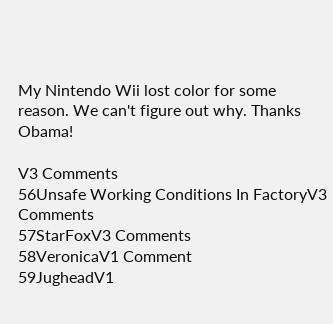My Nintendo Wii lost color for some reason. We can't figure out why. Thanks Obama!

V3 Comments
56Unsafe Working Conditions In FactoryV3 Comments
57StarFoxV3 Comments
58VeronicaV1 Comment
59JugheadV1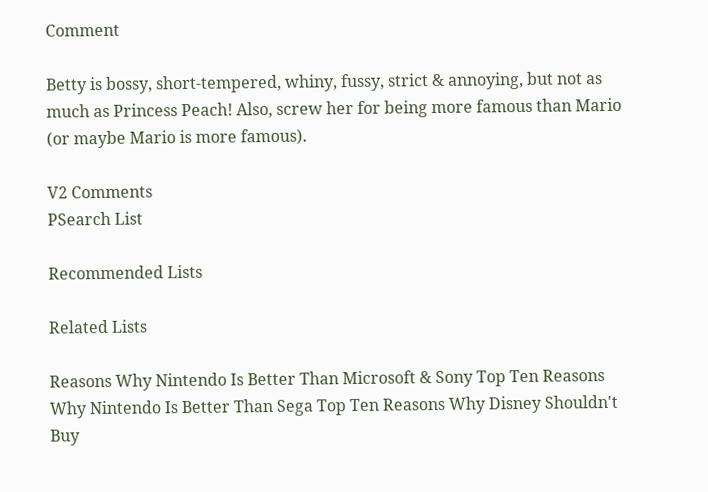Comment

Betty is bossy, short-tempered, whiny, fussy, strict & annoying, but not as much as Princess Peach! Also, screw her for being more famous than Mario (or maybe Mario is more famous).

V2 Comments
PSearch List

Recommended Lists

Related Lists

Reasons Why Nintendo Is Better Than Microsoft & Sony Top Ten Reasons Why Nintendo Is Better Than Sega Top Ten Reasons Why Disney Shouldn't Buy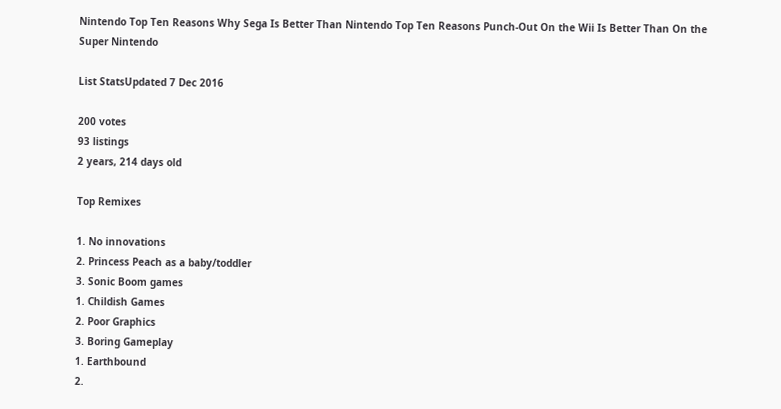Nintendo Top Ten Reasons Why Sega Is Better Than Nintendo Top Ten Reasons Punch-Out On the Wii Is Better Than On the Super Nintendo

List StatsUpdated 7 Dec 2016

200 votes
93 listings
2 years, 214 days old

Top Remixes

1. No innovations
2. Princess Peach as a baby/toddler
3. Sonic Boom games
1. Childish Games
2. Poor Graphics
3. Boring Gameplay
1. Earthbound
2.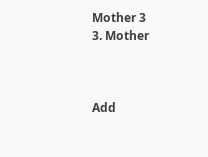Mother 3
3. Mother



Add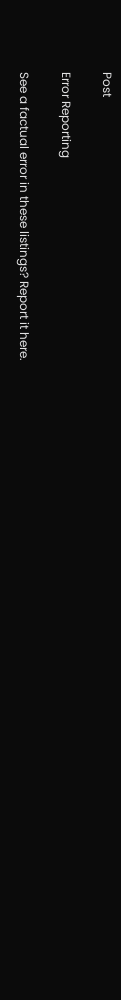Post

Error Reporting

See a factual error in these listings? Report it here.